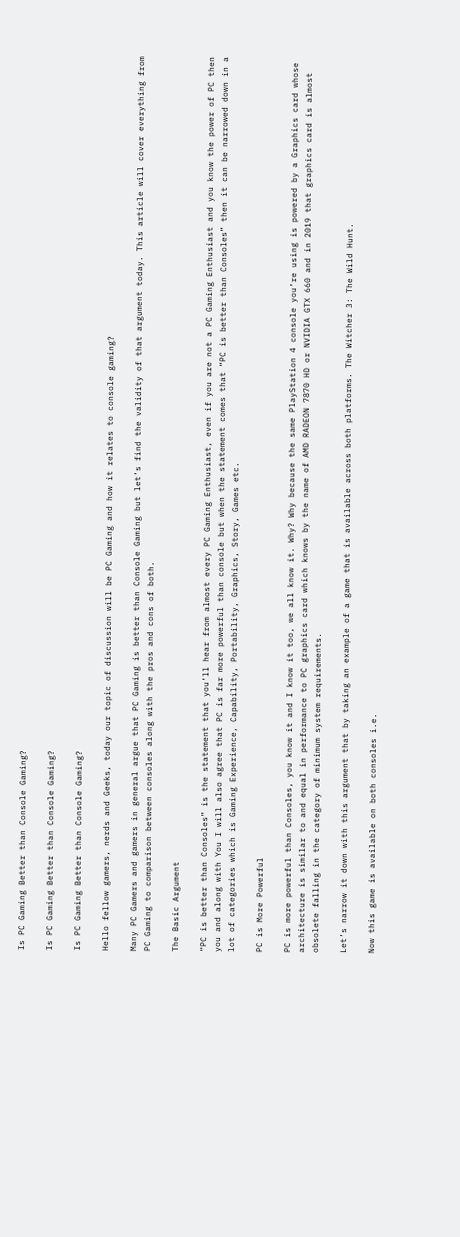Is PC Gaming Better than Console Gaming?

Is PC Gaming Better than Console Gaming?

Is PC Gaming Better than Console Gaming?

Hello fellow gamers, nerds and Geeks, today our topic of discussion will be PC Gaming and how it relates to console gaming?

Many PC Gamers and gamers in general argue that PC Gaming is better than Console Gaming but let’s find the validity of that argument today. This article will cover everything from PC Gaming to comparison between consoles along with the pros and cons of both.

The Basic Argument

“PC is better than Consoles” is the statement that you’ll hear from almost every PC Gaming Enthusiast, even if you are not a PC Gaming Enthusiast and you know the power of PC then you and along with You I will also agree that PC is far more powerful than console but when the statement comes that “PC is better than Consoles” then it can be narrowed down in a lot of categories which is Gaming Experience, Capability, Portability, Graphics, Story, Games etc.

PC is More Powerful

PC is more powerful than Consoles, you know it and I know it too, we all know it. Why? Why because the same PlayStation 4 console you’re using is powered by a Graphics card whose architecture is similar to and equal in performance to PC graphics card which knows by the name of AMD RADEON 7870 HD or NVIDIA GTX 660 and in 2019 that graphics card is almost obsolete falling in the category of minimum system requirements.

Let’s narrow it down with this argument that by taking an example of a game that is available across both platforms. The Witcher 3: The Wild Hunt.

Now this game is available on both consoles i.e.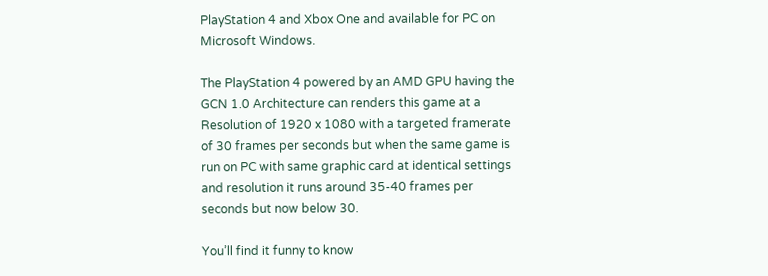PlayStation 4 and Xbox One and available for PC on Microsoft Windows.

The PlayStation 4 powered by an AMD GPU having the GCN 1.0 Architecture can renders this game at a Resolution of 1920 x 1080 with a targeted framerate of 30 frames per seconds but when the same game is run on PC with same graphic card at identical settings and resolution it runs around 35-40 frames per seconds but now below 30.

You’ll find it funny to know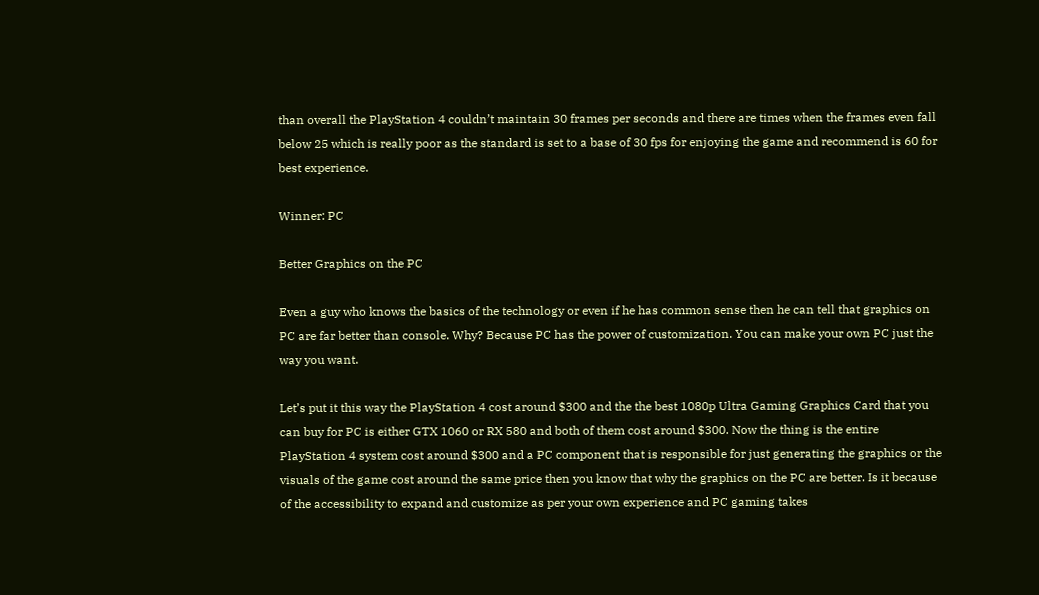than overall the PlayStation 4 couldn’t maintain 30 frames per seconds and there are times when the frames even fall below 25 which is really poor as the standard is set to a base of 30 fps for enjoying the game and recommend is 60 for best experience.

Winner: PC

Better Graphics on the PC

Even a guy who knows the basics of the technology or even if he has common sense then he can tell that graphics on PC are far better than console. Why? Because PC has the power of customization. You can make your own PC just the way you want.

Let’s put it this way the PlayStation 4 cost around $300 and the the best 1080p Ultra Gaming Graphics Card that you can buy for PC is either GTX 1060 or RX 580 and both of them cost around $300. Now the thing is the entire PlayStation 4 system cost around $300 and a PC component that is responsible for just generating the graphics or the visuals of the game cost around the same price then you know that why the graphics on the PC are better. Is it because of the accessibility to expand and customize as per your own experience and PC gaming takes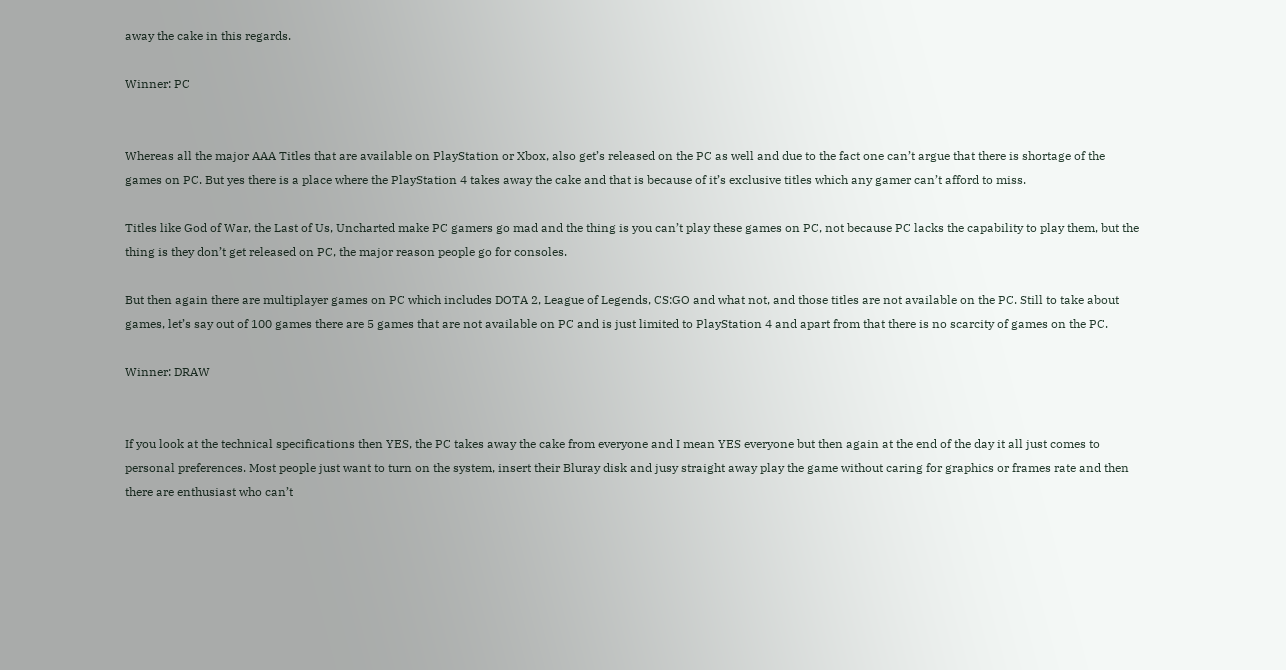away the cake in this regards.

Winner: PC


Whereas all the major AAA Titles that are available on PlayStation or Xbox, also get’s released on the PC as well and due to the fact one can’t argue that there is shortage of the games on PC. But yes there is a place where the PlayStation 4 takes away the cake and that is because of it’s exclusive titles which any gamer can’t afford to miss.

Titles like God of War, the Last of Us, Uncharted make PC gamers go mad and the thing is you can’t play these games on PC, not because PC lacks the capability to play them, but the thing is they don’t get released on PC, the major reason people go for consoles.

But then again there are multiplayer games on PC which includes DOTA 2, League of Legends, CS:GO and what not, and those titles are not available on the PC. Still to take about games, let’s say out of 100 games there are 5 games that are not available on PC and is just limited to PlayStation 4 and apart from that there is no scarcity of games on the PC.

Winner: DRAW


If you look at the technical specifications then YES, the PC takes away the cake from everyone and I mean YES everyone but then again at the end of the day it all just comes to personal preferences. Most people just want to turn on the system, insert their Bluray disk and jusy straight away play the game without caring for graphics or frames rate and then there are enthusiast who can’t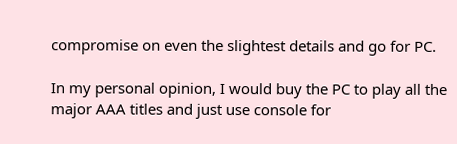compromise on even the slightest details and go for PC.

In my personal opinion, I would buy the PC to play all the major AAA titles and just use console for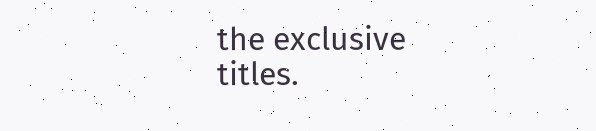the exclusive titles.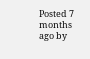Posted 7 months ago by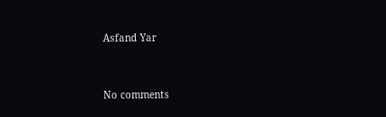Asfand Yar


No comments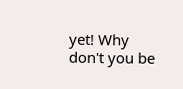yet! Why don't you be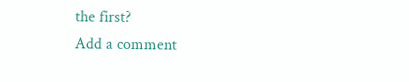the first?
Add a comment